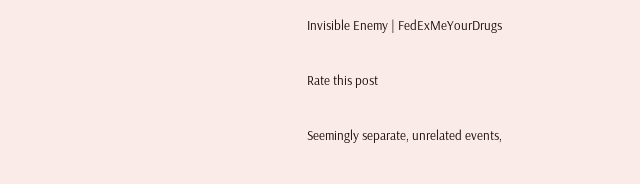Invisible Enemy | FedExMeYourDrugs

Rate this post

Seemingly separate, unrelated events,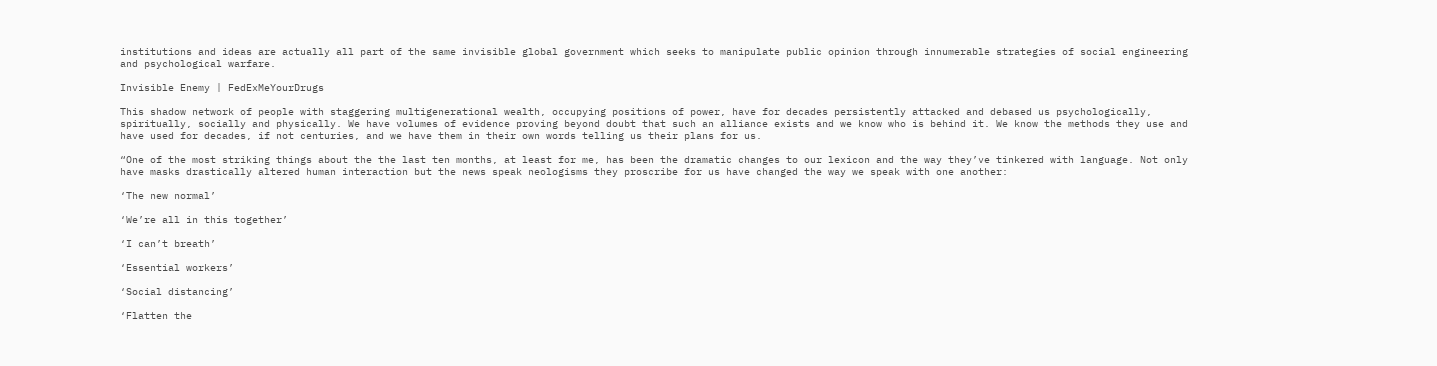institutions and ideas are actually all part of the same invisible global government which seeks to manipulate public opinion through innumerable strategies of social engineering and psychological warfare.

Invisible Enemy | FedExMeYourDrugs

This shadow network of people with staggering multigenerational wealth, occupying positions of power, have for decades persistently attacked and debased us psychologically, spiritually, socially and physically. We have volumes of evidence proving beyond doubt that such an alliance exists and we know who is behind it. We know the methods they use and have used for decades, if not centuries, and we have them in their own words telling us their plans for us.

“One of the most striking things about the the last ten months, at least for me, has been the dramatic changes to our lexicon and the way they’ve tinkered with language. Not only have masks drastically altered human interaction but the news speak neologisms they proscribe for us have changed the way we speak with one another:

‘The new normal’

‘We’re all in this together’

‘I can’t breath’

‘Essential workers’

‘Social distancing’

‘Flatten the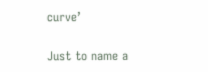curve’


Just to name a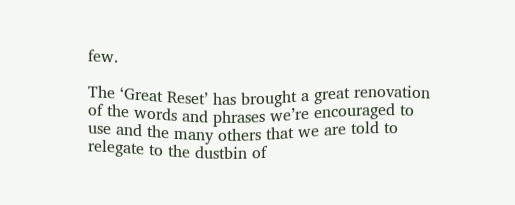few.

The ‘Great Reset’ has brought a great renovation of the words and phrases we’re encouraged to use and the many others that we are told to relegate to the dustbin of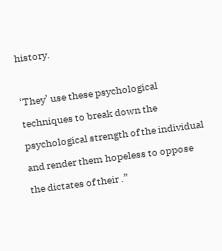history.

‘They’ use these psychological techniques to break down the psychological strength of the individual and render them hopeless to oppose the dictates of their .”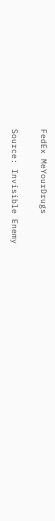FedEx MeYourDrugs

Source: Invisible Enemy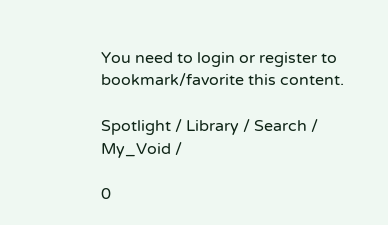You need to login or register to bookmark/favorite this content.

Spotlight / Library / Search / My_Void /

0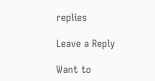replies

Leave a Reply

Want to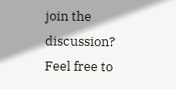join the discussion?
Feel free to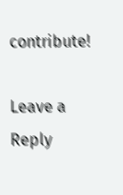contribute!

Leave a Reply